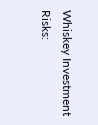Whiskey Investment Risks: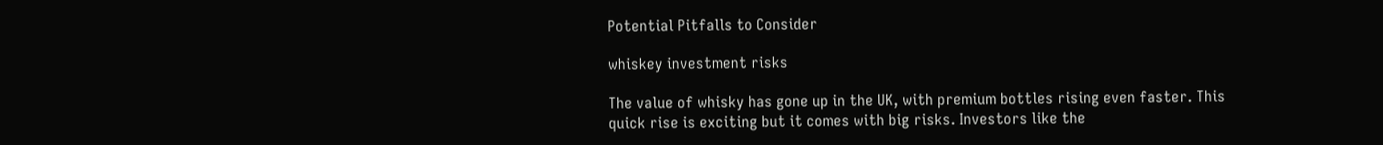Potential Pitfalls to Consider

whiskey investment risks

The value of whisky has gone up in the UK, with premium bottles rising even faster. This quick rise is exciting but it comes with big risks. Investors like the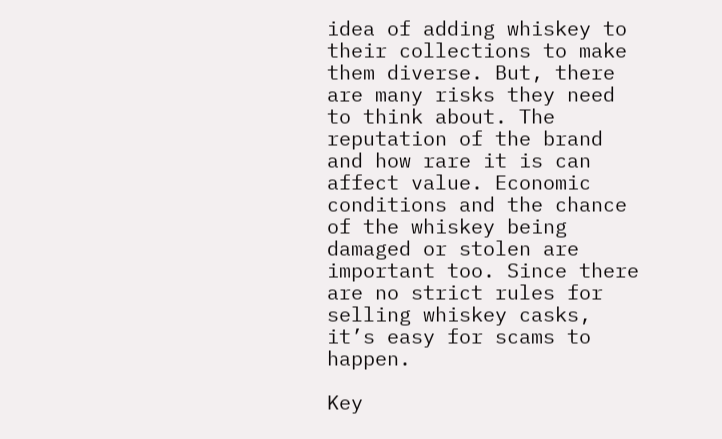idea of adding whiskey to their collections to make them diverse. But, there are many risks they need to think about. The reputation of the brand and how rare it is can affect value. Economic conditions and the chance of the whiskey being damaged or stolen are important too. Since there are no strict rules for selling whiskey casks, it’s easy for scams to happen.

Key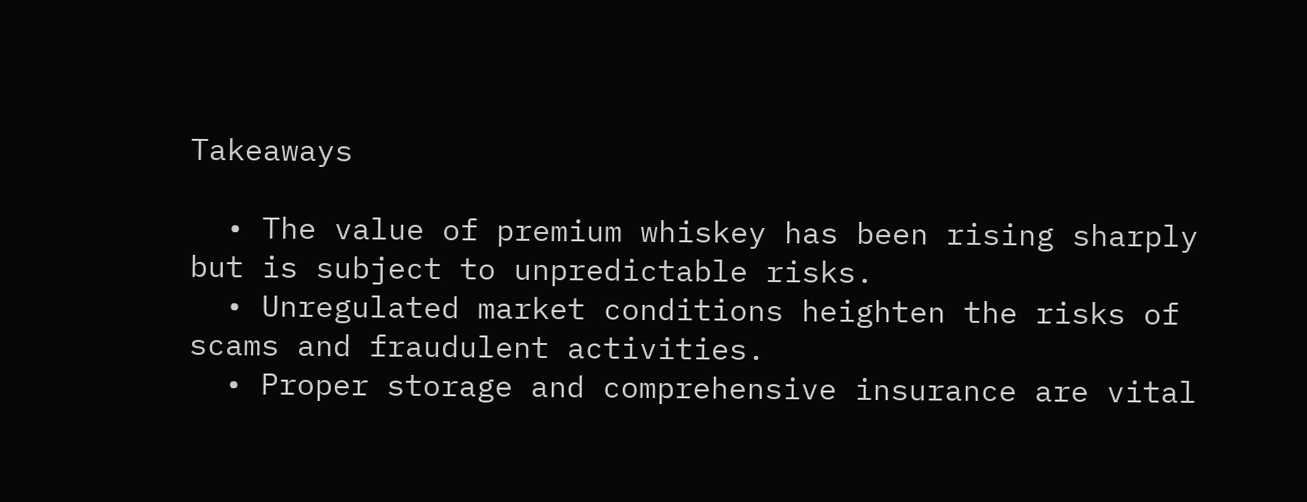Takeaways

  • The value of premium whiskey has been rising sharply but is subject to unpredictable risks.
  • Unregulated market conditions heighten the risks of scams and fraudulent activities.
  • Proper storage and comprehensive insurance are vital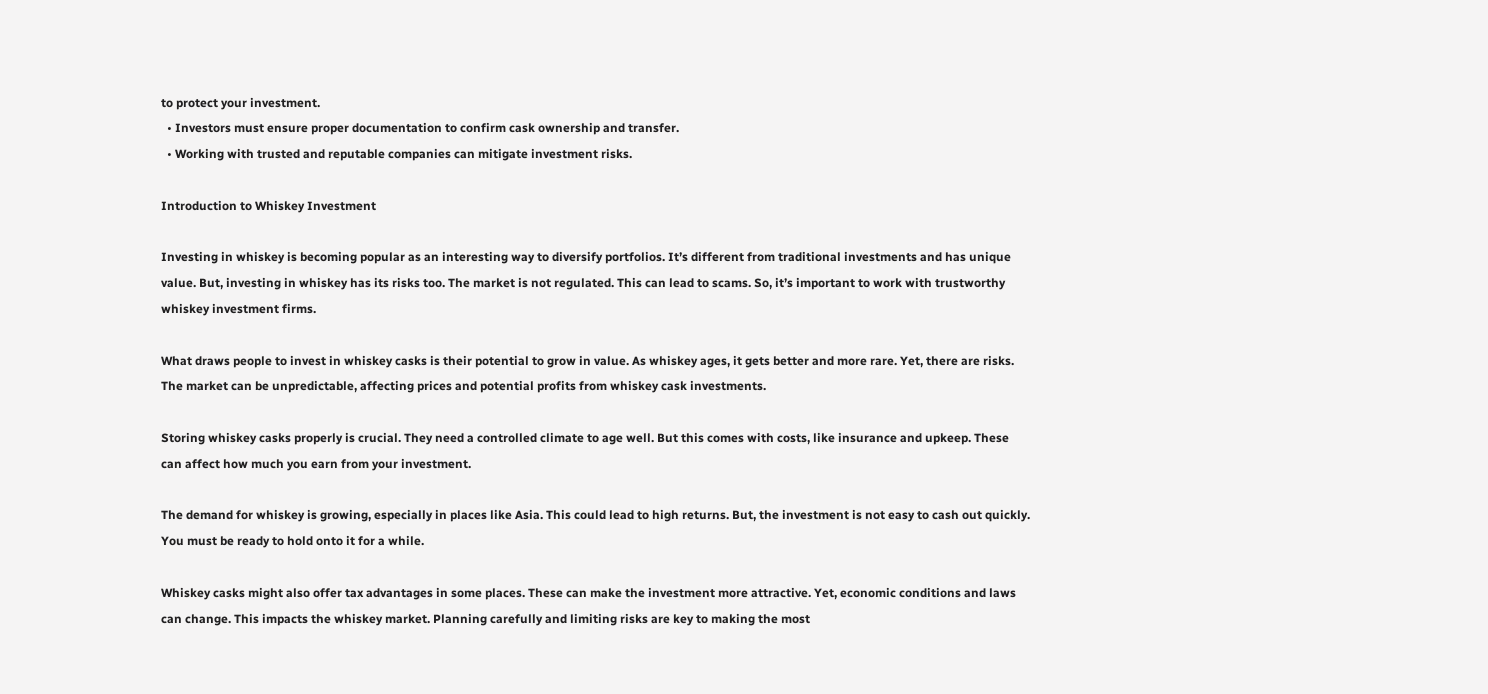to protect your investment.
  • Investors must ensure proper documentation to confirm cask ownership and transfer.
  • Working with trusted and reputable companies can mitigate investment risks.

Introduction to Whiskey Investment

Investing in whiskey is becoming popular as an interesting way to diversify portfolios. It’s different from traditional investments and has unique value. But, investing in whiskey has its risks too. The market is not regulated. This can lead to scams. So, it’s important to work with trustworthy whiskey investment firms.

What draws people to invest in whiskey casks is their potential to grow in value. As whiskey ages, it gets better and more rare. Yet, there are risks. The market can be unpredictable, affecting prices and potential profits from whiskey cask investments.

Storing whiskey casks properly is crucial. They need a controlled climate to age well. But this comes with costs, like insurance and upkeep. These can affect how much you earn from your investment.

The demand for whiskey is growing, especially in places like Asia. This could lead to high returns. But, the investment is not easy to cash out quickly. You must be ready to hold onto it for a while.

Whiskey casks might also offer tax advantages in some places. These can make the investment more attractive. Yet, economic conditions and laws can change. This impacts the whiskey market. Planning carefully and limiting risks are key to making the most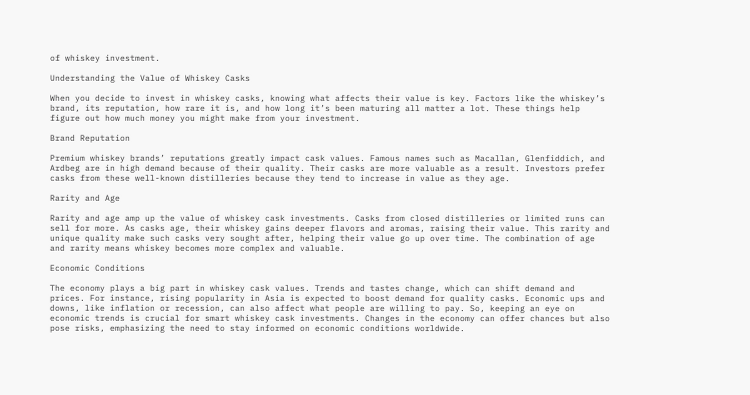of whiskey investment.

Understanding the Value of Whiskey Casks

When you decide to invest in whiskey casks, knowing what affects their value is key. Factors like the whiskey’s brand, its reputation, how rare it is, and how long it’s been maturing all matter a lot. These things help figure out how much money you might make from your investment.

Brand Reputation

Premium whiskey brands’ reputations greatly impact cask values. Famous names such as Macallan, Glenfiddich, and Ardbeg are in high demand because of their quality. Their casks are more valuable as a result. Investors prefer casks from these well-known distilleries because they tend to increase in value as they age.

Rarity and Age

Rarity and age amp up the value of whiskey cask investments. Casks from closed distilleries or limited runs can sell for more. As casks age, their whiskey gains deeper flavors and aromas, raising their value. This rarity and unique quality make such casks very sought after, helping their value go up over time. The combination of age and rarity means whiskey becomes more complex and valuable.

Economic Conditions

The economy plays a big part in whiskey cask values. Trends and tastes change, which can shift demand and prices. For instance, rising popularity in Asia is expected to boost demand for quality casks. Economic ups and downs, like inflation or recession, can also affect what people are willing to pay. So, keeping an eye on economic trends is crucial for smart whiskey cask investments. Changes in the economy can offer chances but also pose risks, emphasizing the need to stay informed on economic conditions worldwide.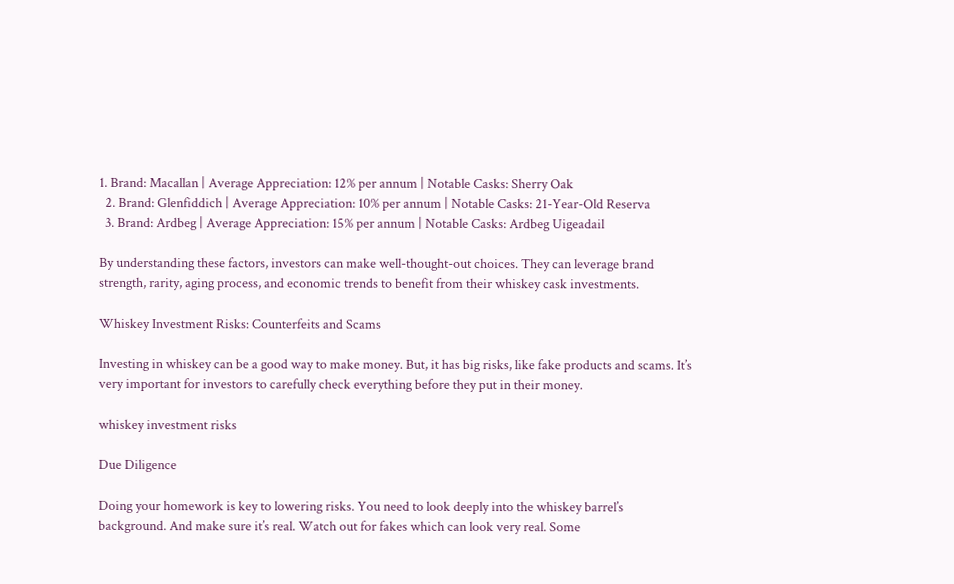1. Brand: Macallan | Average Appreciation: 12% per annum | Notable Casks: Sherry Oak
  2. Brand: Glenfiddich | Average Appreciation: 10% per annum | Notable Casks: 21-Year-Old Reserva
  3. Brand: Ardbeg | Average Appreciation: 15% per annum | Notable Casks: Ardbeg Uigeadail

By understanding these factors, investors can make well-thought-out choices. They can leverage brand strength, rarity, aging process, and economic trends to benefit from their whiskey cask investments.

Whiskey Investment Risks: Counterfeits and Scams

Investing in whiskey can be a good way to make money. But, it has big risks, like fake products and scams. It’s very important for investors to carefully check everything before they put in their money.

whiskey investment risks

Due Diligence

Doing your homework is key to lowering risks. You need to look deeply into the whiskey barrel’s background. And make sure it’s real. Watch out for fakes which can look very real. Some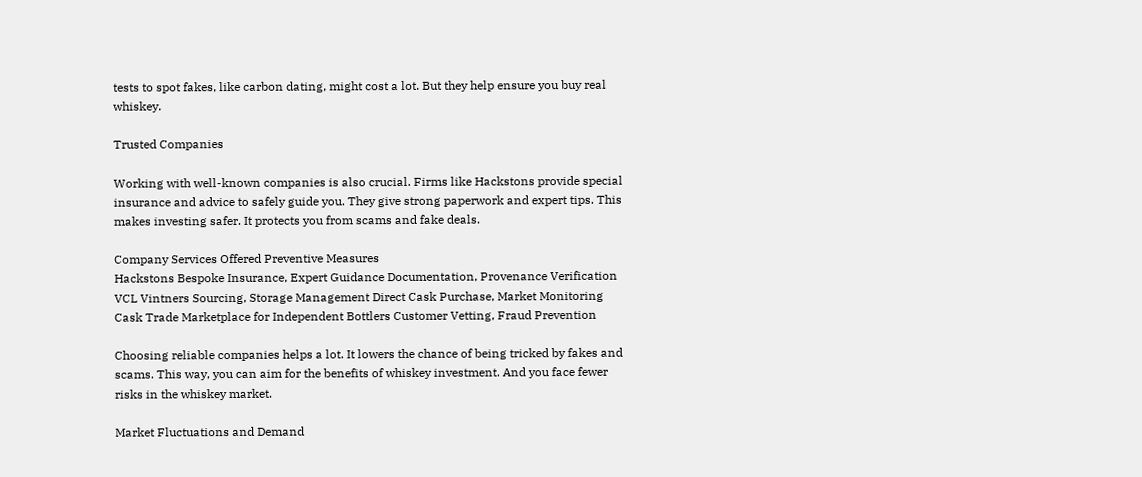tests to spot fakes, like carbon dating, might cost a lot. But they help ensure you buy real whiskey.

Trusted Companies

Working with well-known companies is also crucial. Firms like Hackstons provide special insurance and advice to safely guide you. They give strong paperwork and expert tips. This makes investing safer. It protects you from scams and fake deals.

Company Services Offered Preventive Measures
Hackstons Bespoke Insurance, Expert Guidance Documentation, Provenance Verification
VCL Vintners Sourcing, Storage Management Direct Cask Purchase, Market Monitoring
Cask Trade Marketplace for Independent Bottlers Customer Vetting, Fraud Prevention

Choosing reliable companies helps a lot. It lowers the chance of being tricked by fakes and scams. This way, you can aim for the benefits of whiskey investment. And you face fewer risks in the whiskey market.

Market Fluctuations and Demand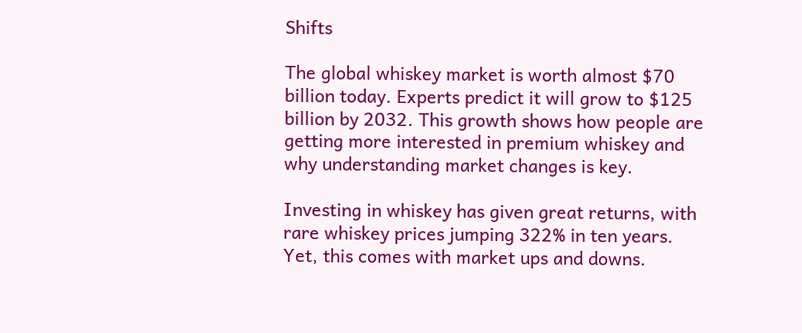Shifts

The global whiskey market is worth almost $70 billion today. Experts predict it will grow to $125 billion by 2032. This growth shows how people are getting more interested in premium whiskey and why understanding market changes is key.

Investing in whiskey has given great returns, with rare whiskey prices jumping 322% in ten years. Yet, this comes with market ups and downs.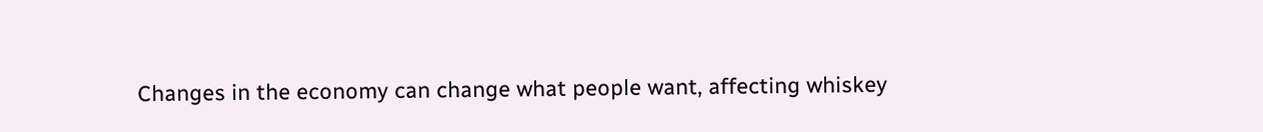Changes in the economy can change what people want, affecting whiskey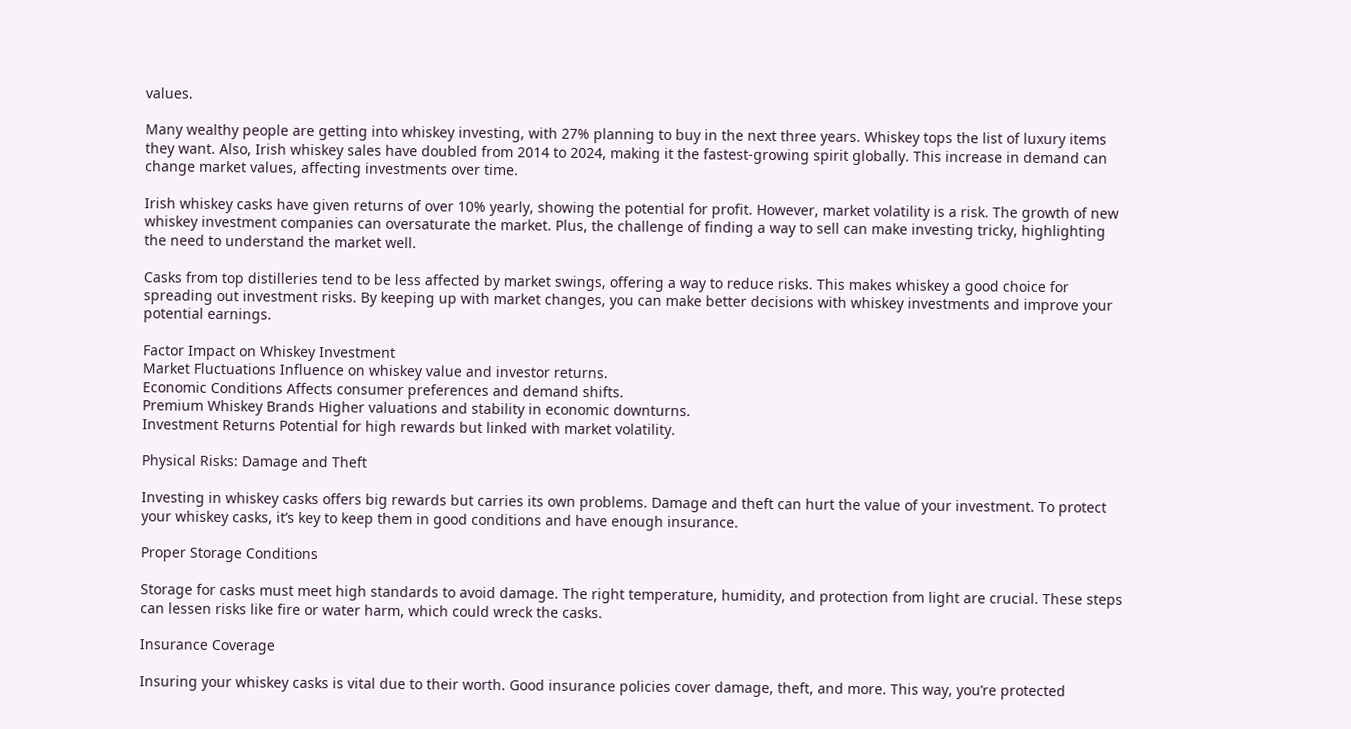values.

Many wealthy people are getting into whiskey investing, with 27% planning to buy in the next three years. Whiskey tops the list of luxury items they want. Also, Irish whiskey sales have doubled from 2014 to 2024, making it the fastest-growing spirit globally. This increase in demand can change market values, affecting investments over time.

Irish whiskey casks have given returns of over 10% yearly, showing the potential for profit. However, market volatility is a risk. The growth of new whiskey investment companies can oversaturate the market. Plus, the challenge of finding a way to sell can make investing tricky, highlighting the need to understand the market well.

Casks from top distilleries tend to be less affected by market swings, offering a way to reduce risks. This makes whiskey a good choice for spreading out investment risks. By keeping up with market changes, you can make better decisions with whiskey investments and improve your potential earnings.

Factor Impact on Whiskey Investment
Market Fluctuations Influence on whiskey value and investor returns.
Economic Conditions Affects consumer preferences and demand shifts.
Premium Whiskey Brands Higher valuations and stability in economic downturns.
Investment Returns Potential for high rewards but linked with market volatility.

Physical Risks: Damage and Theft

Investing in whiskey casks offers big rewards but carries its own problems. Damage and theft can hurt the value of your investment. To protect your whiskey casks, it’s key to keep them in good conditions and have enough insurance.

Proper Storage Conditions

Storage for casks must meet high standards to avoid damage. The right temperature, humidity, and protection from light are crucial. These steps can lessen risks like fire or water harm, which could wreck the casks.

Insurance Coverage

Insuring your whiskey casks is vital due to their worth. Good insurance policies cover damage, theft, and more. This way, you’re protected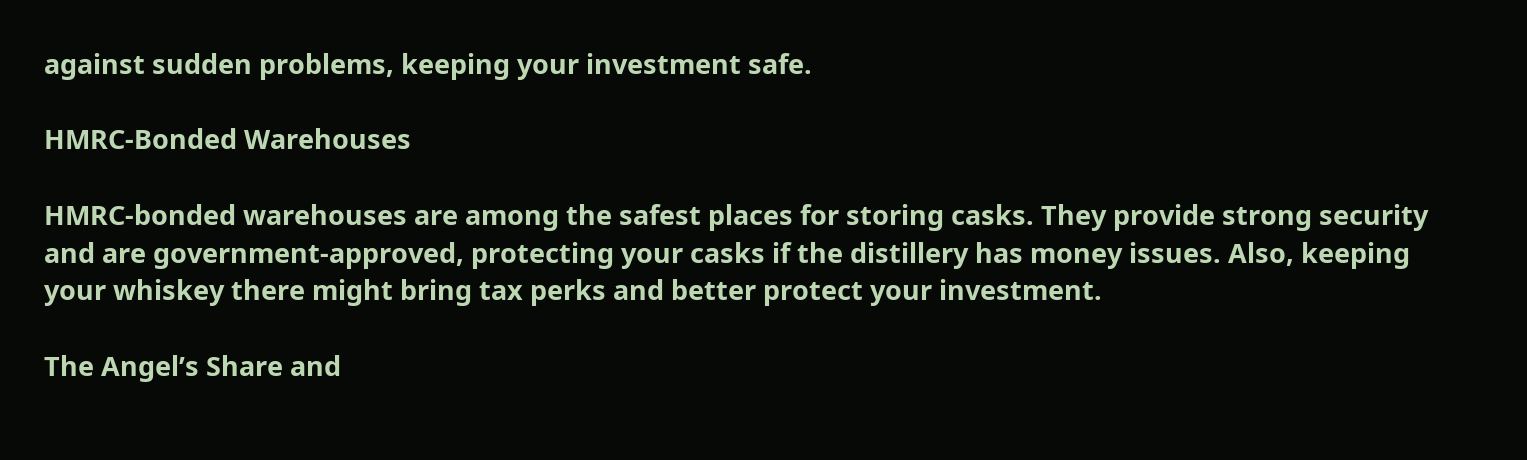against sudden problems, keeping your investment safe.

HMRC-Bonded Warehouses

HMRC-bonded warehouses are among the safest places for storing casks. They provide strong security and are government-approved, protecting your casks if the distillery has money issues. Also, keeping your whiskey there might bring tax perks and better protect your investment.

The Angel’s Share and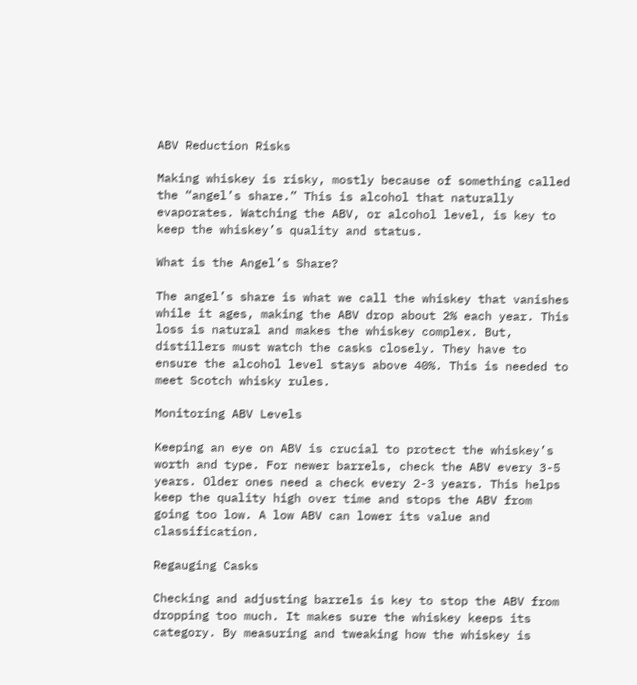ABV Reduction Risks

Making whiskey is risky, mostly because of something called the “angel’s share.” This is alcohol that naturally evaporates. Watching the ABV, or alcohol level, is key to keep the whiskey’s quality and status.

What is the Angel’s Share?

The angel’s share is what we call the whiskey that vanishes while it ages, making the ABV drop about 2% each year. This loss is natural and makes the whiskey complex. But, distillers must watch the casks closely. They have to ensure the alcohol level stays above 40%. This is needed to meet Scotch whisky rules.

Monitoring ABV Levels

Keeping an eye on ABV is crucial to protect the whiskey’s worth and type. For newer barrels, check the ABV every 3-5 years. Older ones need a check every 2-3 years. This helps keep the quality high over time and stops the ABV from going too low. A low ABV can lower its value and classification.

Regauging Casks

Checking and adjusting barrels is key to stop the ABV from dropping too much. It makes sure the whiskey keeps its category. By measuring and tweaking how the whiskey is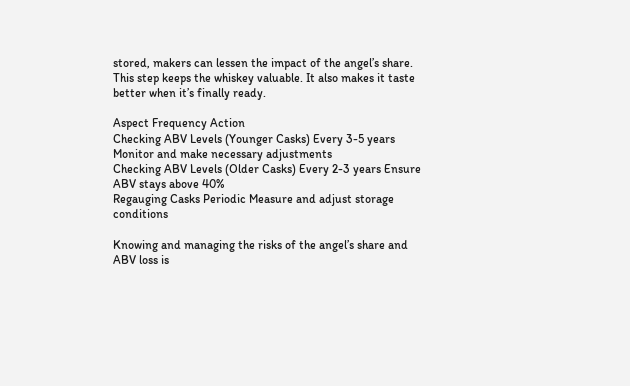stored, makers can lessen the impact of the angel’s share. This step keeps the whiskey valuable. It also makes it taste better when it’s finally ready.

Aspect Frequency Action
Checking ABV Levels (Younger Casks) Every 3-5 years Monitor and make necessary adjustments
Checking ABV Levels (Older Casks) Every 2-3 years Ensure ABV stays above 40%
Regauging Casks Periodic Measure and adjust storage conditions

Knowing and managing the risks of the angel’s share and ABV loss is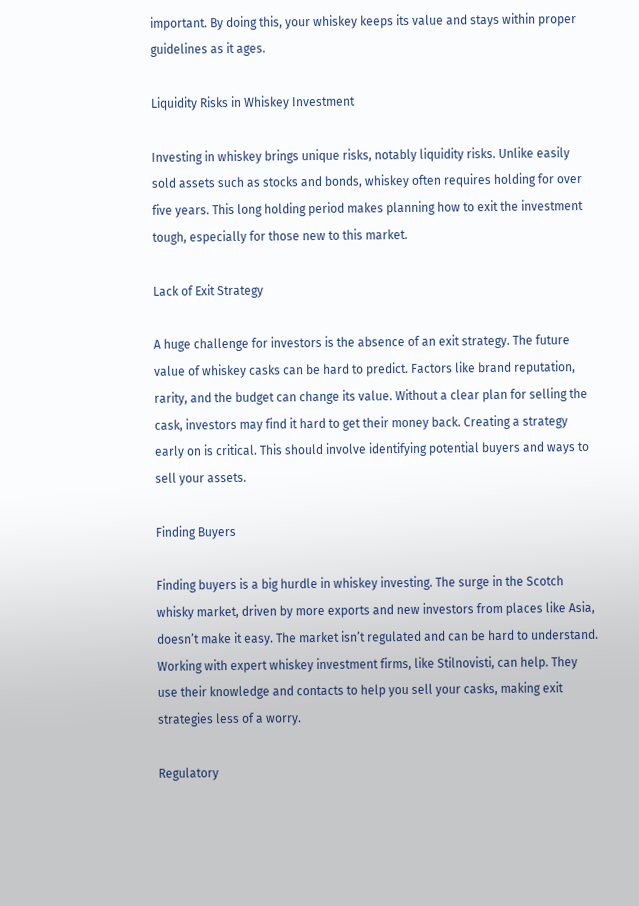important. By doing this, your whiskey keeps its value and stays within proper guidelines as it ages.

Liquidity Risks in Whiskey Investment

Investing in whiskey brings unique risks, notably liquidity risks. Unlike easily sold assets such as stocks and bonds, whiskey often requires holding for over five years. This long holding period makes planning how to exit the investment tough, especially for those new to this market.

Lack of Exit Strategy

A huge challenge for investors is the absence of an exit strategy. The future value of whiskey casks can be hard to predict. Factors like brand reputation, rarity, and the budget can change its value. Without a clear plan for selling the cask, investors may find it hard to get their money back. Creating a strategy early on is critical. This should involve identifying potential buyers and ways to sell your assets.

Finding Buyers

Finding buyers is a big hurdle in whiskey investing. The surge in the Scotch whisky market, driven by more exports and new investors from places like Asia, doesn’t make it easy. The market isn’t regulated and can be hard to understand. Working with expert whiskey investment firms, like Stilnovisti, can help. They use their knowledge and contacts to help you sell your casks, making exit strategies less of a worry.

Regulatory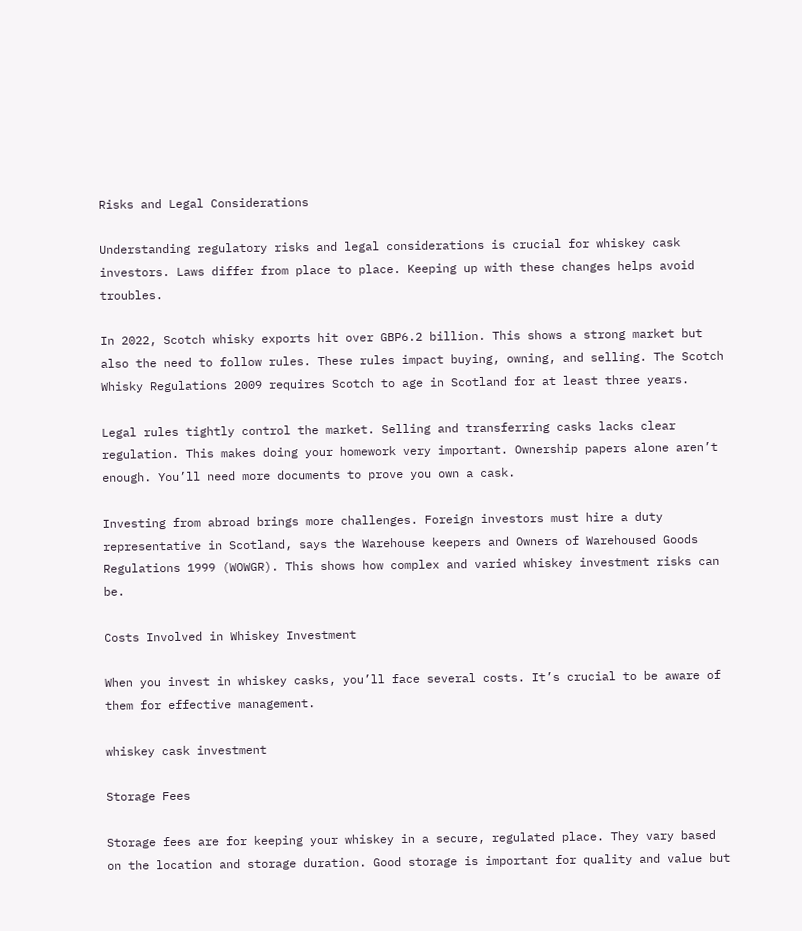Risks and Legal Considerations

Understanding regulatory risks and legal considerations is crucial for whiskey cask investors. Laws differ from place to place. Keeping up with these changes helps avoid troubles.

In 2022, Scotch whisky exports hit over GBP6.2 billion. This shows a strong market but also the need to follow rules. These rules impact buying, owning, and selling. The Scotch Whisky Regulations 2009 requires Scotch to age in Scotland for at least three years.

Legal rules tightly control the market. Selling and transferring casks lacks clear regulation. This makes doing your homework very important. Ownership papers alone aren’t enough. You’ll need more documents to prove you own a cask.

Investing from abroad brings more challenges. Foreign investors must hire a duty representative in Scotland, says the Warehouse keepers and Owners of Warehoused Goods Regulations 1999 (WOWGR). This shows how complex and varied whiskey investment risks can be.

Costs Involved in Whiskey Investment

When you invest in whiskey casks, you’ll face several costs. It’s crucial to be aware of them for effective management.

whiskey cask investment

Storage Fees

Storage fees are for keeping your whiskey in a secure, regulated place. They vary based on the location and storage duration. Good storage is important for quality and value but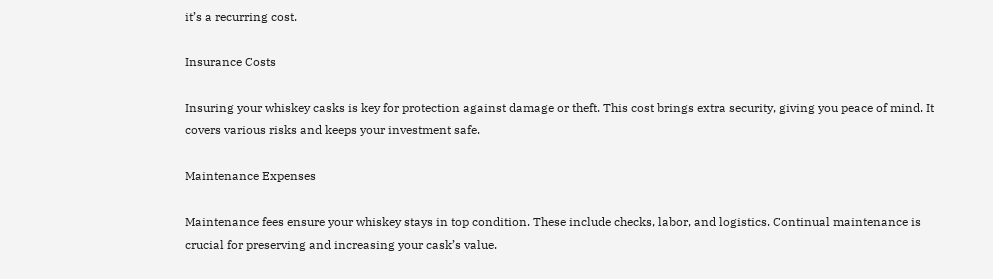it’s a recurring cost.

Insurance Costs

Insuring your whiskey casks is key for protection against damage or theft. This cost brings extra security, giving you peace of mind. It covers various risks and keeps your investment safe.

Maintenance Expenses

Maintenance fees ensure your whiskey stays in top condition. These include checks, labor, and logistics. Continual maintenance is crucial for preserving and increasing your cask’s value.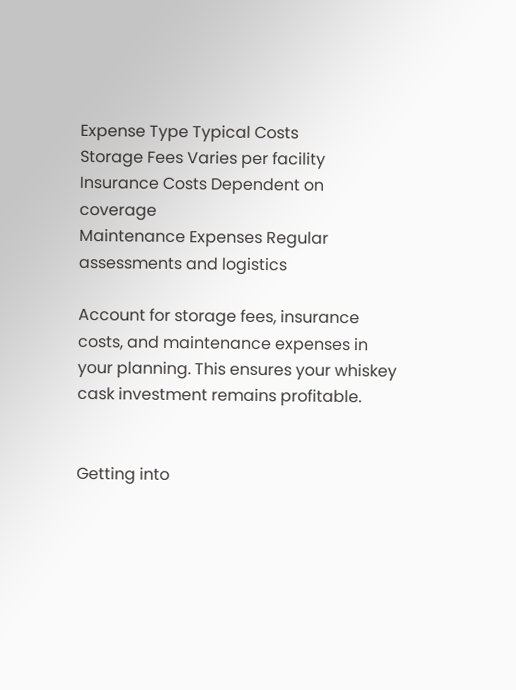Expense Type Typical Costs
Storage Fees Varies per facility
Insurance Costs Dependent on coverage
Maintenance Expenses Regular assessments and logistics

Account for storage fees, insurance costs, and maintenance expenses in your planning. This ensures your whiskey cask investment remains profitable.


Getting into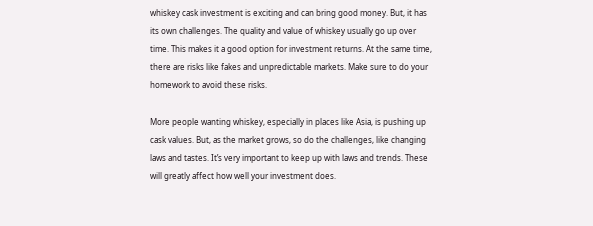whiskey cask investment is exciting and can bring good money. But, it has its own challenges. The quality and value of whiskey usually go up over time. This makes it a good option for investment returns. At the same time, there are risks like fakes and unpredictable markets. Make sure to do your homework to avoid these risks.

More people wanting whiskey, especially in places like Asia, is pushing up cask values. But, as the market grows, so do the challenges, like changing laws and tastes. It’s very important to keep up with laws and trends. These will greatly affect how well your investment does.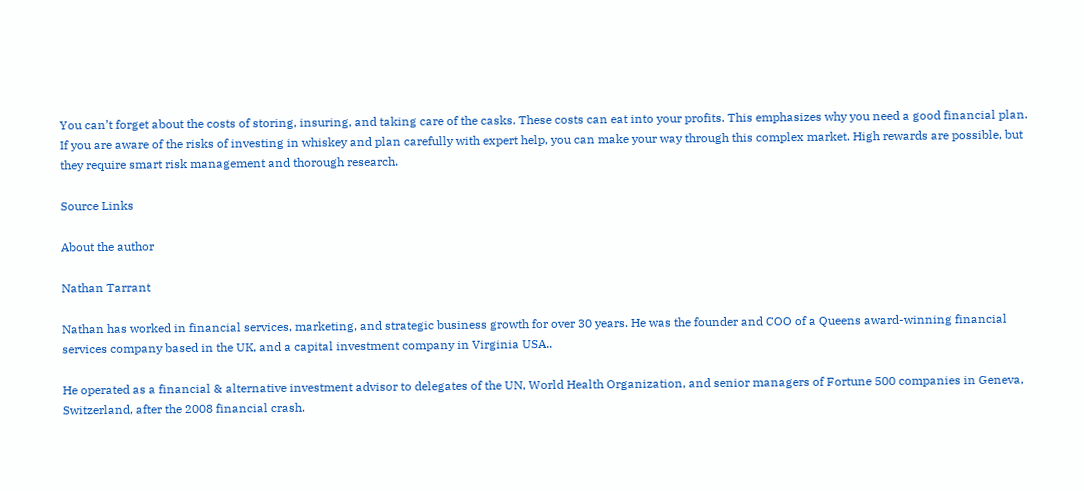You can’t forget about the costs of storing, insuring, and taking care of the casks. These costs can eat into your profits. This emphasizes why you need a good financial plan. If you are aware of the risks of investing in whiskey and plan carefully with expert help, you can make your way through this complex market. High rewards are possible, but they require smart risk management and thorough research.

Source Links

About the author

Nathan Tarrant

Nathan has worked in financial services, marketing, and strategic business growth for over 30 years. He was the founder and COO of a Queens award-winning financial services company based in the UK, and a capital investment company in Virginia USA..

He operated as a financial & alternative investment advisor to delegates of the UN, World Health Organization, and senior managers of Fortune 500 companies in Geneva, Switzerland, after the 2008 financial crash.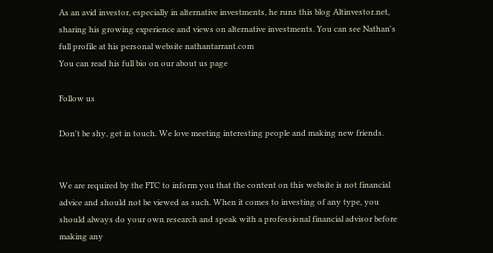As an avid investor, especially in alternative investments, he runs this blog Altinvestor.net, sharing his growing experience and views on alternative investments. You can see Nathan's full profile at his personal website nathantarrant.com
You can read his full bio on our about us page

Follow us

Don't be shy, get in touch. We love meeting interesting people and making new friends.


We are required by the FTC to inform you that the content on this website is not financial advice and should not be viewed as such. When it comes to investing of any type, you should always do your own research and speak with a professional financial advisor before making any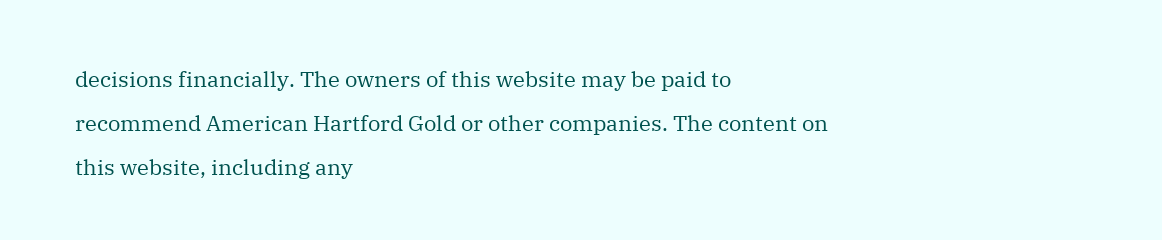decisions financially. The owners of this website may be paid to recommend American Hartford Gold or other companies. The content on this website, including any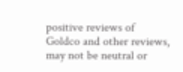positive reviews of Goldco and other reviews, may not be neutral or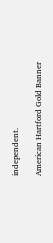independent.

American Hartford Gold Banner